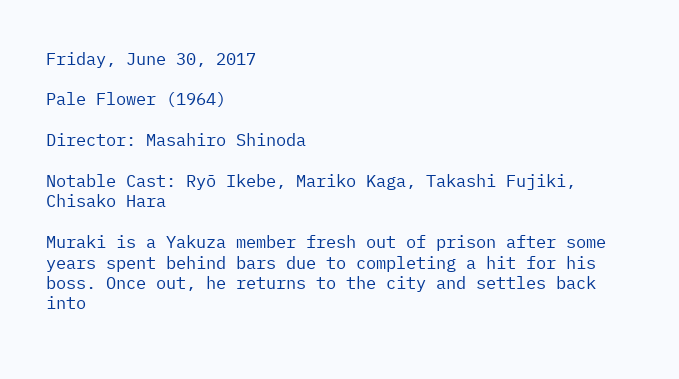Friday, June 30, 2017

Pale Flower (1964)

Director: Masahiro Shinoda

Notable Cast: Ryō Ikebe, Mariko Kaga, Takashi Fujiki, Chisako Hara

Muraki is a Yakuza member fresh out of prison after some years spent behind bars due to completing a hit for his boss. Once out, he returns to the city and settles back into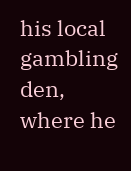his local gambling den, where he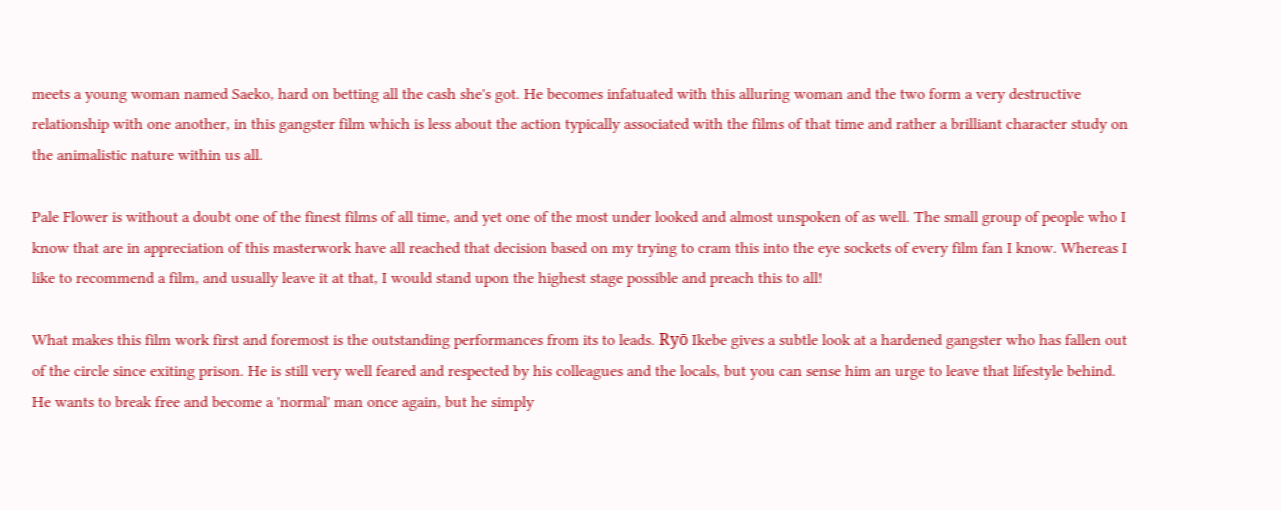meets a young woman named Saeko, hard on betting all the cash she's got. He becomes infatuated with this alluring woman and the two form a very destructive relationship with one another, in this gangster film which is less about the action typically associated with the films of that time and rather a brilliant character study on the animalistic nature within us all.

Pale Flower is without a doubt one of the finest films of all time, and yet one of the most under looked and almost unspoken of as well. The small group of people who I know that are in appreciation of this masterwork have all reached that decision based on my trying to cram this into the eye sockets of every film fan I know. Whereas I like to recommend a film, and usually leave it at that, I would stand upon the highest stage possible and preach this to all!

What makes this film work first and foremost is the outstanding performances from its to leads. Ryō Ikebe gives a subtle look at a hardened gangster who has fallen out of the circle since exiting prison. He is still very well feared and respected by his colleagues and the locals, but you can sense him an urge to leave that lifestyle behind. He wants to break free and become a 'normal' man once again, but he simply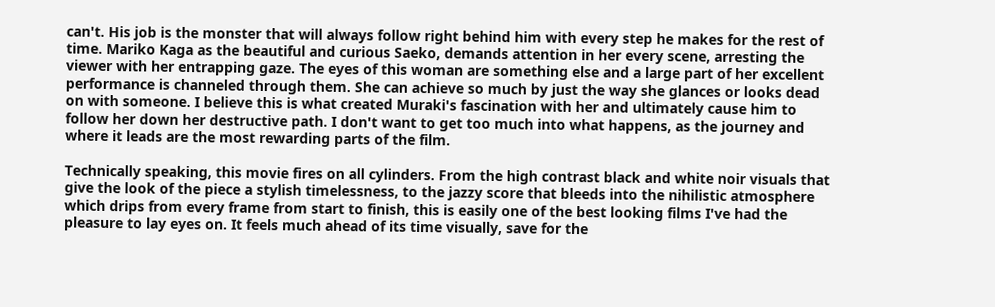can't. His job is the monster that will always follow right behind him with every step he makes for the rest of time. Mariko Kaga as the beautiful and curious Saeko, demands attention in her every scene, arresting the viewer with her entrapping gaze. The eyes of this woman are something else and a large part of her excellent performance is channeled through them. She can achieve so much by just the way she glances or looks dead on with someone. I believe this is what created Muraki's fascination with her and ultimately cause him to follow her down her destructive path. I don't want to get too much into what happens, as the journey and where it leads are the most rewarding parts of the film.

Technically speaking, this movie fires on all cylinders. From the high contrast black and white noir visuals that give the look of the piece a stylish timelessness, to the jazzy score that bleeds into the nihilistic atmosphere which drips from every frame from start to finish, this is easily one of the best looking films I've had the pleasure to lay eyes on. It feels much ahead of its time visually, save for the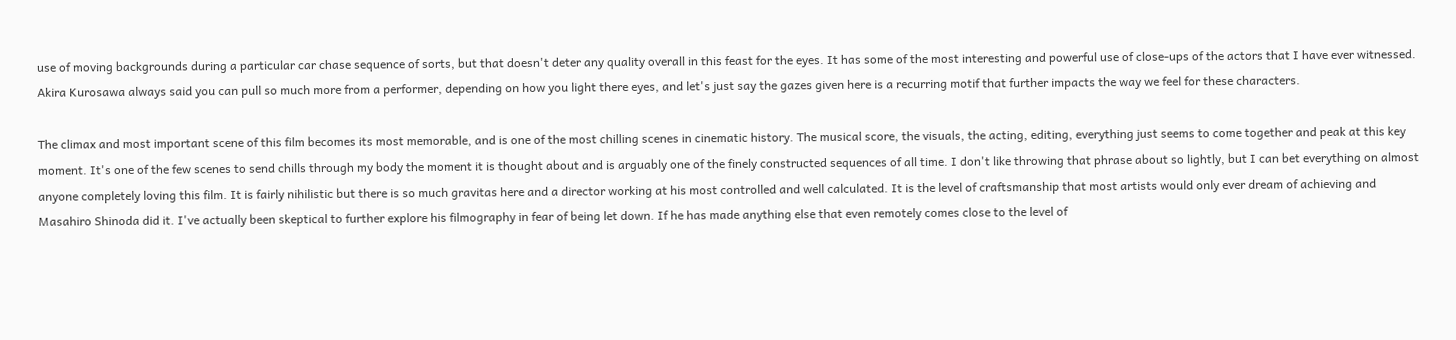use of moving backgrounds during a particular car chase sequence of sorts, but that doesn't deter any quality overall in this feast for the eyes. It has some of the most interesting and powerful use of close-ups of the actors that I have ever witnessed. Akira Kurosawa always said you can pull so much more from a performer, depending on how you light there eyes, and let's just say the gazes given here is a recurring motif that further impacts the way we feel for these characters.

The climax and most important scene of this film becomes its most memorable, and is one of the most chilling scenes in cinematic history. The musical score, the visuals, the acting, editing, everything just seems to come together and peak at this key moment. It's one of the few scenes to send chills through my body the moment it is thought about and is arguably one of the finely constructed sequences of all time. I don't like throwing that phrase about so lightly, but I can bet everything on almost anyone completely loving this film. It is fairly nihilistic but there is so much gravitas here and a director working at his most controlled and well calculated. It is the level of craftsmanship that most artists would only ever dream of achieving and Masahiro Shinoda did it. I've actually been skeptical to further explore his filmography in fear of being let down. If he has made anything else that even remotely comes close to the level of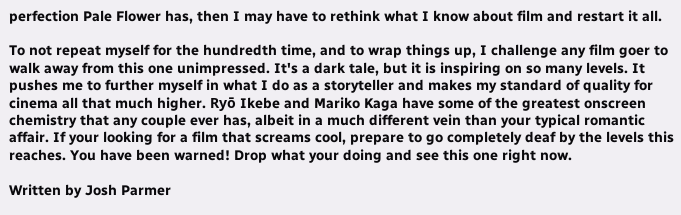perfection Pale Flower has, then I may have to rethink what I know about film and restart it all.

To not repeat myself for the hundredth time, and to wrap things up, I challenge any film goer to walk away from this one unimpressed. It's a dark tale, but it is inspiring on so many levels. It pushes me to further myself in what I do as a storyteller and makes my standard of quality for cinema all that much higher. Ryō Ikebe and Mariko Kaga have some of the greatest onscreen chemistry that any couple ever has, albeit in a much different vein than your typical romantic affair. If your looking for a film that screams cool, prepare to go completely deaf by the levels this reaches. You have been warned! Drop what your doing and see this one right now.

Written by Josh Parmer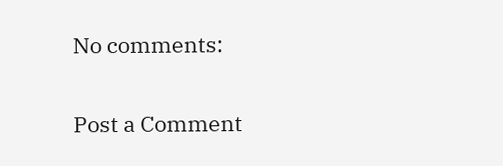No comments:

Post a Comment